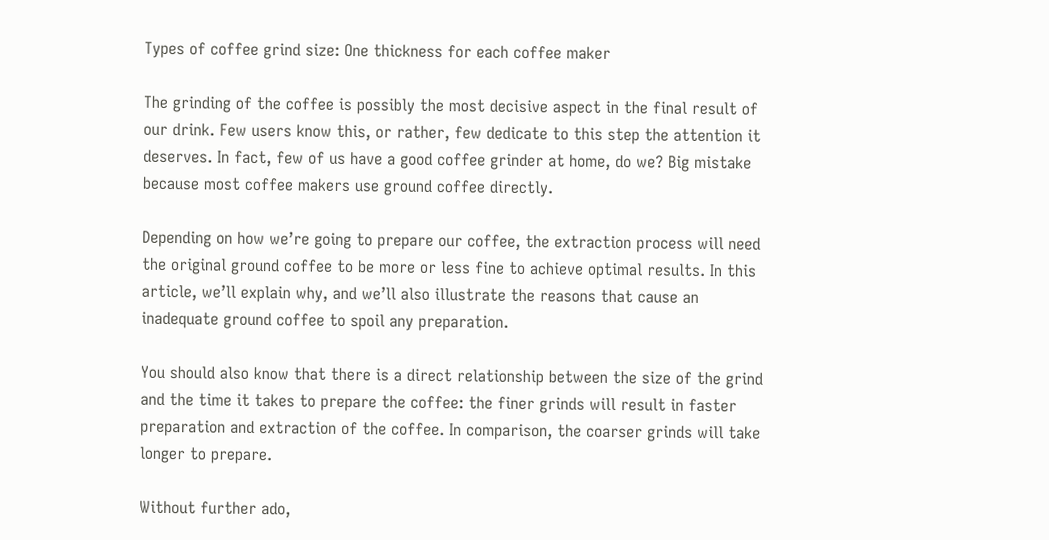Types of coffee grind size: One thickness for each coffee maker

The grinding of the coffee is possibly the most decisive aspect in the final result of our drink. Few users know this, or rather, few dedicate to this step the attention it deserves. In fact, few of us have a good coffee grinder at home, do we? Big mistake because most coffee makers use ground coffee directly.

Depending on how we’re going to prepare our coffee, the extraction process will need the original ground coffee to be more or less fine to achieve optimal results. In this article, we’ll explain why, and we’ll also illustrate the reasons that cause an inadequate ground coffee to spoil any preparation.

You should also know that there is a direct relationship between the size of the grind and the time it takes to prepare the coffee: the finer grinds will result in faster preparation and extraction of the coffee. In comparison, the coarser grinds will take longer to prepare.

Without further ado,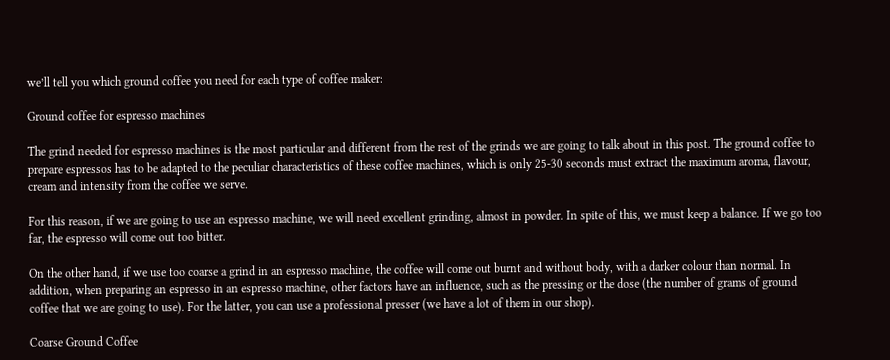we’ll tell you which ground coffee you need for each type of coffee maker:

Ground coffee for espresso machines

The grind needed for espresso machines is the most particular and different from the rest of the grinds we are going to talk about in this post. The ground coffee to prepare espressos has to be adapted to the peculiar characteristics of these coffee machines, which is only 25-30 seconds must extract the maximum aroma, flavour, cream and intensity from the coffee we serve.

For this reason, if we are going to use an espresso machine, we will need excellent grinding, almost in powder. In spite of this, we must keep a balance. If we go too far, the espresso will come out too bitter.

On the other hand, if we use too coarse a grind in an espresso machine, the coffee will come out burnt and without body, with a darker colour than normal. In addition, when preparing an espresso in an espresso machine, other factors have an influence, such as the pressing or the dose (the number of grams of ground coffee that we are going to use). For the latter, you can use a professional presser (we have a lot of them in our shop).

Coarse Ground Coffee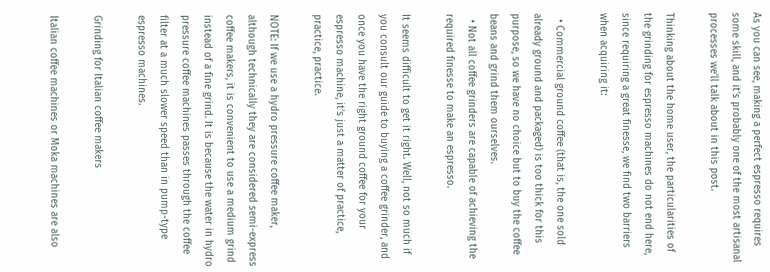As you can see, making a perfect espresso requires some skill, and it’s probably one of the most artisanal processes we’ll talk about in this post.

Thinking about the home user, the particularities of the grinding for espresso machines do not end here, since requiring a great finesse, we find two barriers when acquiring it:

  • Commercial ground coffee (that is, the one sold already ground and packaged) is too thick for this purpose, so we have no choice but to buy the coffee beans and grind them ourselves.
  • Not all coffee grinders are capable of achieving the required finesse to make an espresso.

It seems difficult to get it right. Well, not so much if you consult our guide to buying a coffee grinder, and once you have the right ground coffee for your espresso machine, it’s just a matter of practice, practice, practice.

NOTE: If we use a hydro pressure coffee maker, although technically they are considered semi-express coffee makers, it is convenient to use a medium grind instead of a fine grind. It is because the water in hydro pressure coffee machines passes through the coffee filter at a much slower speed than in pump-type espresso machines.

Grinding for Italian coffee makers

Italian coffee machines or Moka machines are also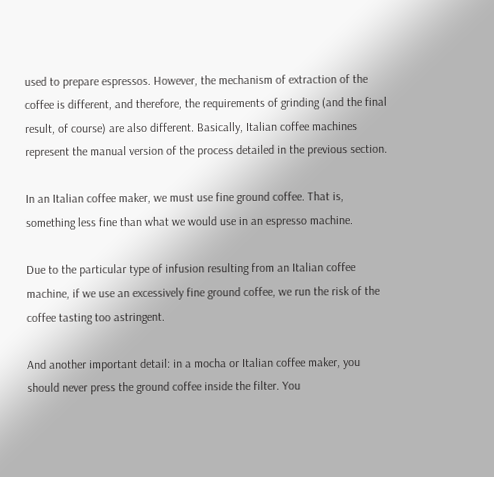used to prepare espressos. However, the mechanism of extraction of the coffee is different, and therefore, the requirements of grinding (and the final result, of course) are also different. Basically, Italian coffee machines represent the manual version of the process detailed in the previous section.

In an Italian coffee maker, we must use fine ground coffee. That is, something less fine than what we would use in an espresso machine.

Due to the particular type of infusion resulting from an Italian coffee machine, if we use an excessively fine ground coffee, we run the risk of the coffee tasting too astringent.

And another important detail: in a mocha or Italian coffee maker, you should never press the ground coffee inside the filter. You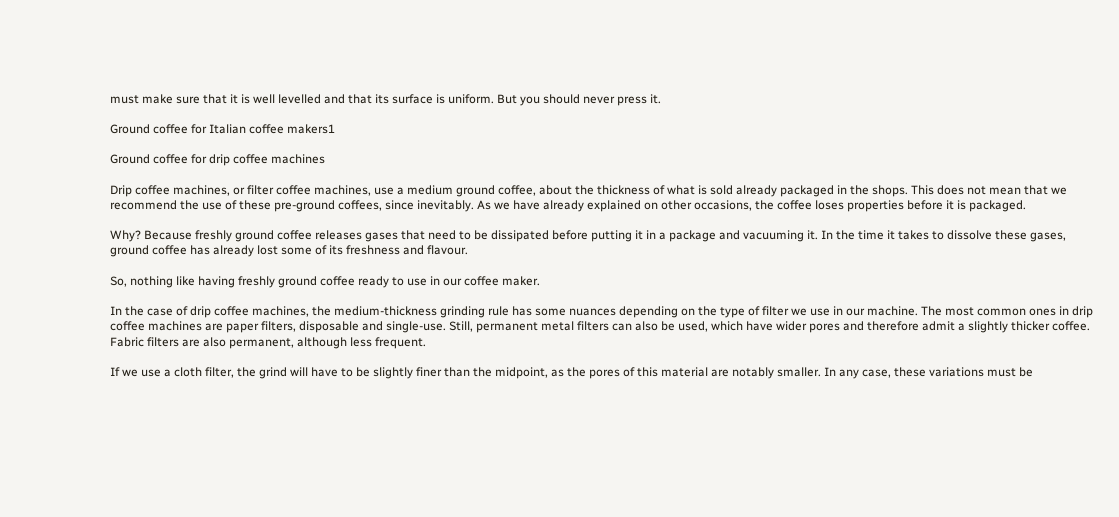must make sure that it is well levelled and that its surface is uniform. But you should never press it.

Ground coffee for Italian coffee makers1

Ground coffee for drip coffee machines

Drip coffee machines, or filter coffee machines, use a medium ground coffee, about the thickness of what is sold already packaged in the shops. This does not mean that we recommend the use of these pre-ground coffees, since inevitably. As we have already explained on other occasions, the coffee loses properties before it is packaged.

Why? Because freshly ground coffee releases gases that need to be dissipated before putting it in a package and vacuuming it. In the time it takes to dissolve these gases, ground coffee has already lost some of its freshness and flavour.

So, nothing like having freshly ground coffee ready to use in our coffee maker.

In the case of drip coffee machines, the medium-thickness grinding rule has some nuances depending on the type of filter we use in our machine. The most common ones in drip coffee machines are paper filters, disposable and single-use. Still, permanent metal filters can also be used, which have wider pores and therefore admit a slightly thicker coffee. Fabric filters are also permanent, although less frequent.

If we use a cloth filter, the grind will have to be slightly finer than the midpoint, as the pores of this material are notably smaller. In any case, these variations must be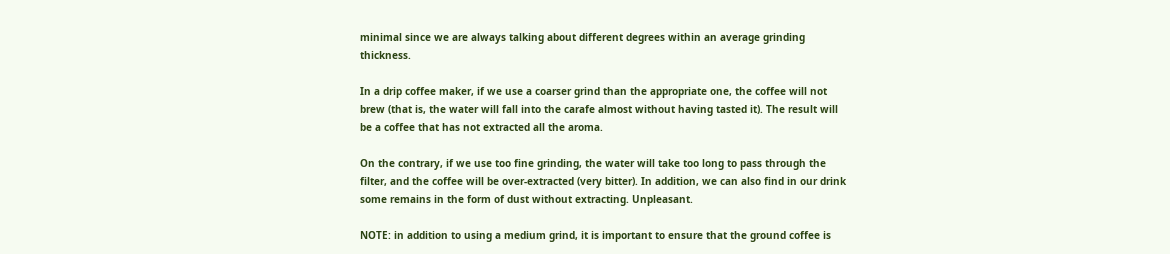minimal since we are always talking about different degrees within an average grinding thickness.

In a drip coffee maker, if we use a coarser grind than the appropriate one, the coffee will not brew (that is, the water will fall into the carafe almost without having tasted it). The result will be a coffee that has not extracted all the aroma.

On the contrary, if we use too fine grinding, the water will take too long to pass through the filter, and the coffee will be over-extracted (very bitter). In addition, we can also find in our drink some remains in the form of dust without extracting. Unpleasant.

NOTE: in addition to using a medium grind, it is important to ensure that the ground coffee is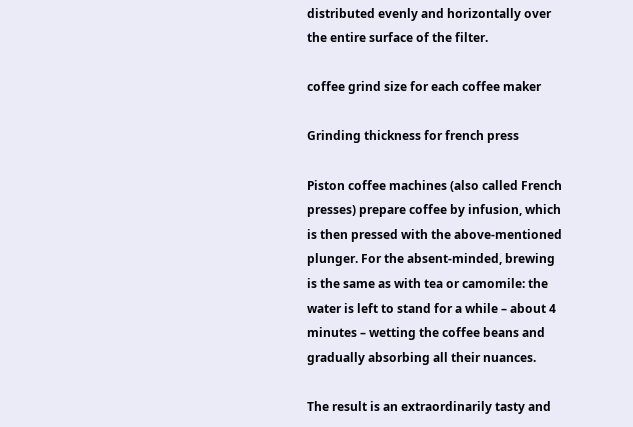distributed evenly and horizontally over the entire surface of the filter.

coffee grind size for each coffee maker

Grinding thickness for french press

Piston coffee machines (also called French presses) prepare coffee by infusion, which is then pressed with the above-mentioned plunger. For the absent-minded, brewing is the same as with tea or camomile: the water is left to stand for a while – about 4 minutes – wetting the coffee beans and gradually absorbing all their nuances.

The result is an extraordinarily tasty and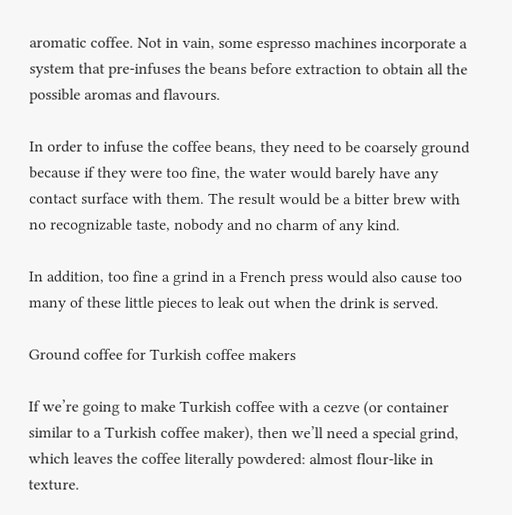aromatic coffee. Not in vain, some espresso machines incorporate a system that pre-infuses the beans before extraction to obtain all the possible aromas and flavours.

In order to infuse the coffee beans, they need to be coarsely ground because if they were too fine, the water would barely have any contact surface with them. The result would be a bitter brew with no recognizable taste, nobody and no charm of any kind.

In addition, too fine a grind in a French press would also cause too many of these little pieces to leak out when the drink is served.

Ground coffee for Turkish coffee makers

If we’re going to make Turkish coffee with a cezve (or container similar to a Turkish coffee maker), then we’ll need a special grind, which leaves the coffee literally powdered: almost flour-like in texture.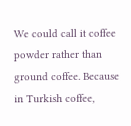We could call it coffee powder rather than ground coffee. Because in Turkish coffee,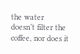the water doesn’t filter the coffee, nor does it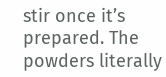stir once it’s prepared. The powders literally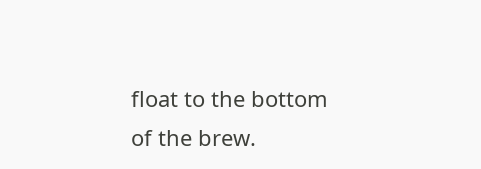float to the bottom of the brew.